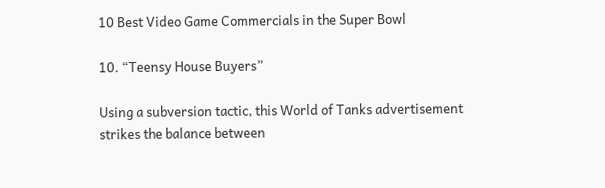10 Best Video Game Commercials in the Super Bowl

10. “Teensy House Buyers”

Using a subversion tactic, this World of Tanks advertisement strikes the balance between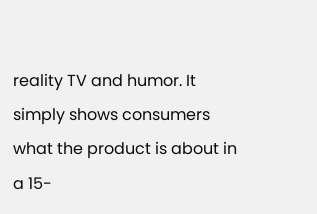reality TV and humor. It simply shows consumers what the product is about in a 15-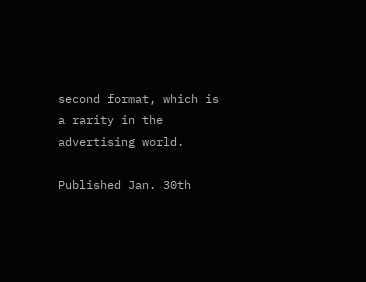second format, which is a rarity in the advertising world.

Published Jan. 30th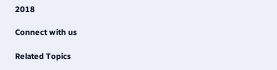2018

Connect with us

Related Topics